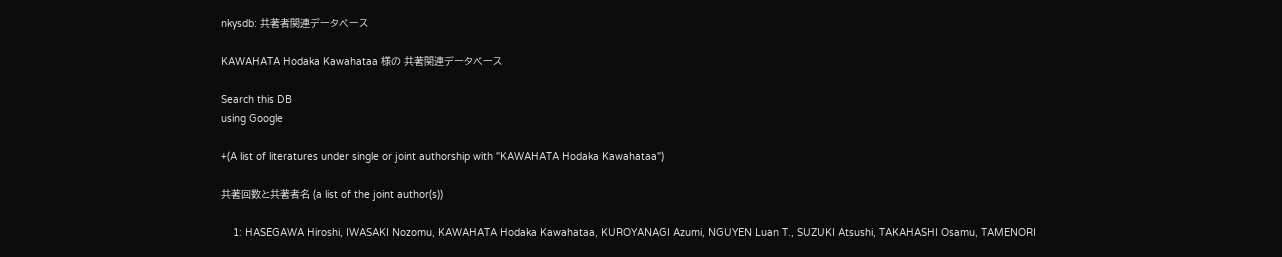nkysdb: 共著者関連データベース

KAWAHATA Hodaka Kawahataa 様の 共著関連データベース

Search this DB
using Google

+(A list of literatures under single or joint authorship with "KAWAHATA Hodaka Kawahataa")

共著回数と共著者名 (a list of the joint author(s))

    1: HASEGAWA Hiroshi, IWASAKI Nozomu, KAWAHATA Hodaka Kawahataa, KUROYANAGI Azumi, NGUYEN Luan T., SUZUKI Atsushi, TAKAHASHI Osamu, TAMENORI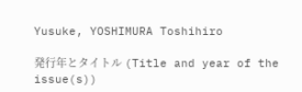Yusuke, YOSHIMURA Toshihiro

発行年とタイトル (Title and year of the issue(s))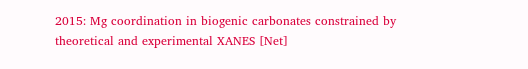2015: Mg coordination in biogenic carbonates constrained by theoretical and experimental XANES [Net]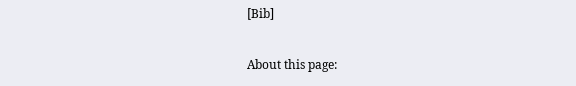[Bib]

About this page: